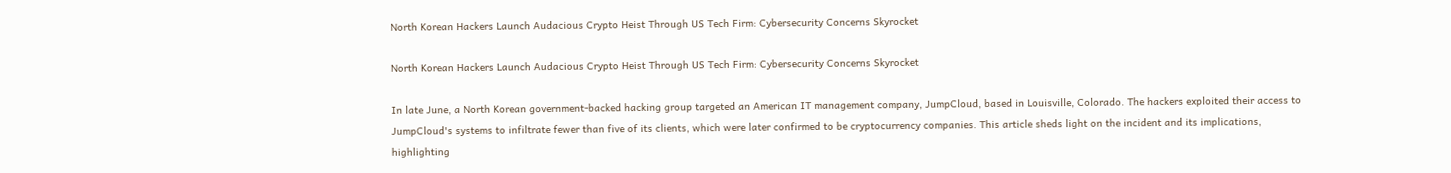North Korean Hackers Launch Audacious Crypto Heist Through US Tech Firm: Cybersecurity Concerns Skyrocket

North Korean Hackers Launch Audacious Crypto Heist Through US Tech Firm: Cybersecurity Concerns Skyrocket

In late June, a North Korean government-backed hacking group targeted an American IT management company, JumpCloud, based in Louisville, Colorado. The hackers exploited their access to JumpCloud's systems to infiltrate fewer than five of its clients, which were later confirmed to be cryptocurrency companies. This article sheds light on the incident and its implications, highlighting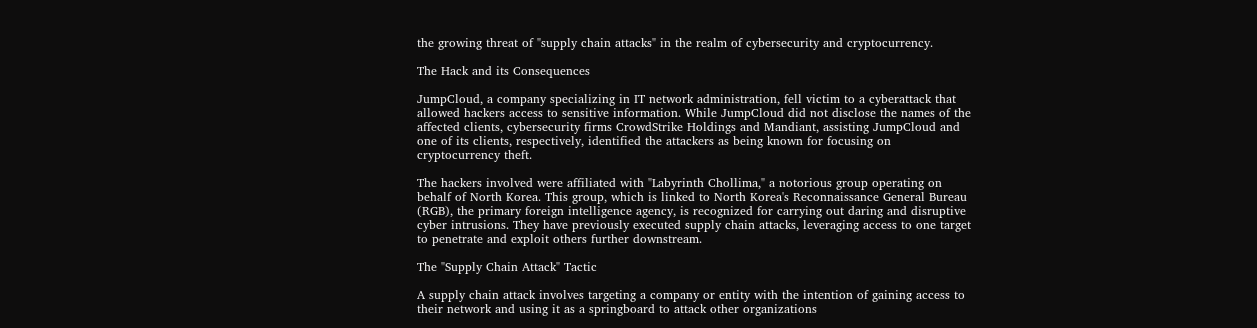the growing threat of "supply chain attacks" in the realm of cybersecurity and cryptocurrency.

The Hack and its Consequences

JumpCloud, a company specializing in IT network administration, fell victim to a cyberattack that allowed hackers access to sensitive information. While JumpCloud did not disclose the names of the affected clients, cybersecurity firms CrowdStrike Holdings and Mandiant, assisting JumpCloud and one of its clients, respectively, identified the attackers as being known for focusing on cryptocurrency theft.

The hackers involved were affiliated with "Labyrinth Chollima," a notorious group operating on behalf of North Korea. This group, which is linked to North Korea's Reconnaissance General Bureau (RGB), the primary foreign intelligence agency, is recognized for carrying out daring and disruptive cyber intrusions. They have previously executed supply chain attacks, leveraging access to one target to penetrate and exploit others further downstream.

The "Supply Chain Attack" Tactic

A supply chain attack involves targeting a company or entity with the intention of gaining access to their network and using it as a springboard to attack other organizations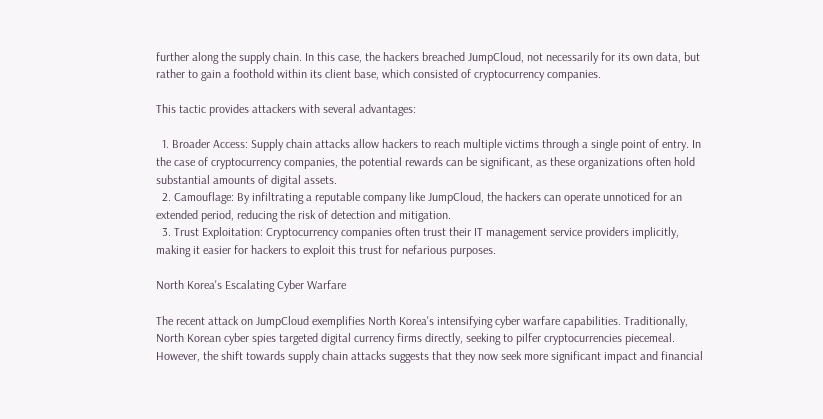further along the supply chain. In this case, the hackers breached JumpCloud, not necessarily for its own data, but rather to gain a foothold within its client base, which consisted of cryptocurrency companies.

This tactic provides attackers with several advantages:

  1. Broader Access: Supply chain attacks allow hackers to reach multiple victims through a single point of entry. In the case of cryptocurrency companies, the potential rewards can be significant, as these organizations often hold substantial amounts of digital assets.
  2. Camouflage: By infiltrating a reputable company like JumpCloud, the hackers can operate unnoticed for an extended period, reducing the risk of detection and mitigation.
  3. Trust Exploitation: Cryptocurrency companies often trust their IT management service providers implicitly, making it easier for hackers to exploit this trust for nefarious purposes.

North Korea's Escalating Cyber Warfare

The recent attack on JumpCloud exemplifies North Korea's intensifying cyber warfare capabilities. Traditionally, North Korean cyber spies targeted digital currency firms directly, seeking to pilfer cryptocurrencies piecemeal. However, the shift towards supply chain attacks suggests that they now seek more significant impact and financial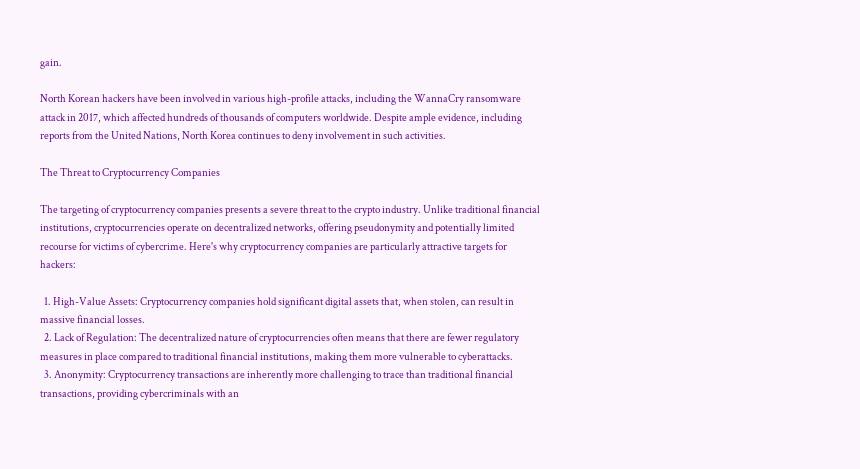gain.

North Korean hackers have been involved in various high-profile attacks, including the WannaCry ransomware attack in 2017, which affected hundreds of thousands of computers worldwide. Despite ample evidence, including reports from the United Nations, North Korea continues to deny involvement in such activities.

The Threat to Cryptocurrency Companies

The targeting of cryptocurrency companies presents a severe threat to the crypto industry. Unlike traditional financial institutions, cryptocurrencies operate on decentralized networks, offering pseudonymity and potentially limited recourse for victims of cybercrime. Here's why cryptocurrency companies are particularly attractive targets for hackers:

  1. High-Value Assets: Cryptocurrency companies hold significant digital assets that, when stolen, can result in massive financial losses.
  2. Lack of Regulation: The decentralized nature of cryptocurrencies often means that there are fewer regulatory measures in place compared to traditional financial institutions, making them more vulnerable to cyberattacks.
  3. Anonymity: Cryptocurrency transactions are inherently more challenging to trace than traditional financial transactions, providing cybercriminals with an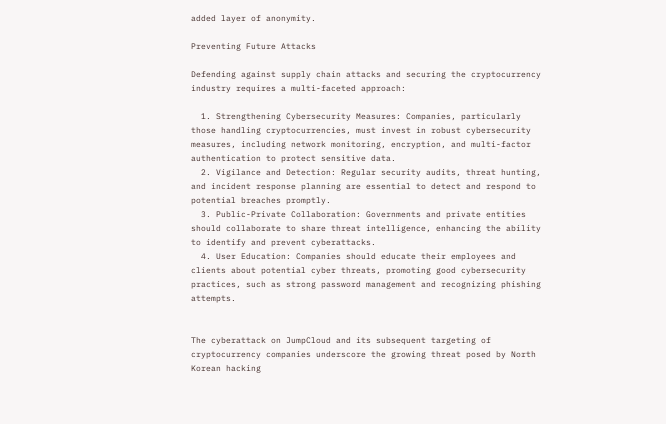added layer of anonymity.

Preventing Future Attacks

Defending against supply chain attacks and securing the cryptocurrency industry requires a multi-faceted approach:

  1. Strengthening Cybersecurity Measures: Companies, particularly those handling cryptocurrencies, must invest in robust cybersecurity measures, including network monitoring, encryption, and multi-factor authentication to protect sensitive data.
  2. Vigilance and Detection: Regular security audits, threat hunting, and incident response planning are essential to detect and respond to potential breaches promptly.
  3. Public-Private Collaboration: Governments and private entities should collaborate to share threat intelligence, enhancing the ability to identify and prevent cyberattacks.
  4. User Education: Companies should educate their employees and clients about potential cyber threats, promoting good cybersecurity practices, such as strong password management and recognizing phishing attempts.


The cyberattack on JumpCloud and its subsequent targeting of cryptocurrency companies underscore the growing threat posed by North Korean hacking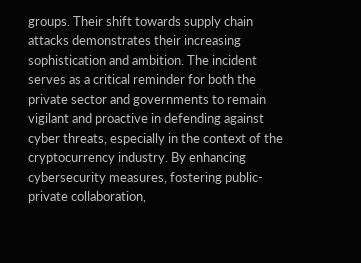groups. Their shift towards supply chain attacks demonstrates their increasing sophistication and ambition. The incident serves as a critical reminder for both the private sector and governments to remain vigilant and proactive in defending against cyber threats, especially in the context of the cryptocurrency industry. By enhancing cybersecurity measures, fostering public-private collaboration,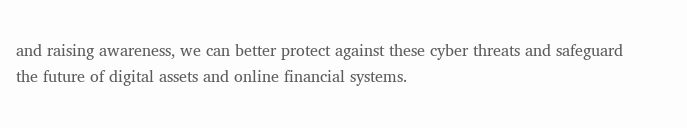and raising awareness, we can better protect against these cyber threats and safeguard the future of digital assets and online financial systems.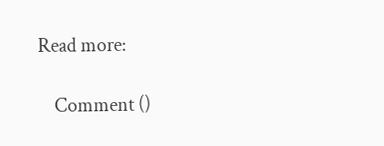Read more:

    Comment ()